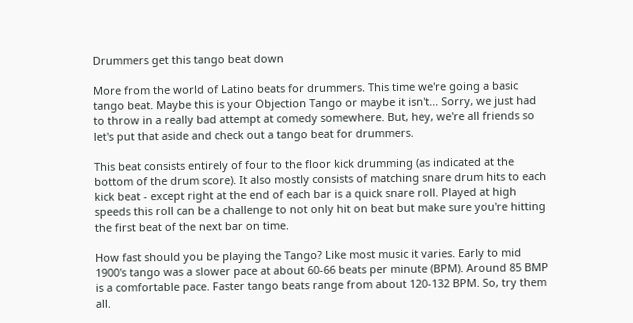Drummers get this tango beat down

More from the world of Latino beats for drummers. This time we're going a basic tango beat. Maybe this is your Objection Tango or maybe it isn't... Sorry, we just had to throw in a really bad attempt at comedy somewhere. But, hey, we're all friends so let's put that aside and check out a tango beat for drummers.

This beat consists entirely of four to the floor kick drumming (as indicated at the bottom of the drum score). It also mostly consists of matching snare drum hits to each kick beat - except right at the end of each bar is a quick snare roll. Played at high speeds this roll can be a challenge to not only hit on beat but make sure you're hitting the first beat of the next bar on time.

How fast should you be playing the Tango? Like most music it varies. Early to mid 1900's tango was a slower pace at about 60-66 beats per minute (BPM). Around 85 BMP is a comfortable pace. Faster tango beats range from about 120-132 BPM. So, try them all.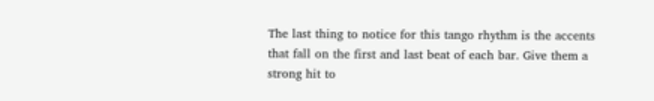The last thing to notice for this tango rhythm is the accents that fall on the first and last beat of each bar. Give them a strong hit to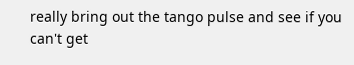really bring out the tango pulse and see if you can't get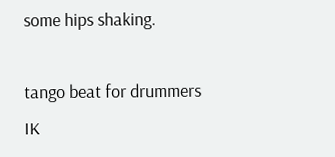some hips shaking.

tango beat for drummers
IK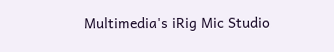Multimedia's iRig Mic Studio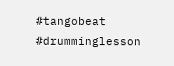#tangobeat #drumminglesson